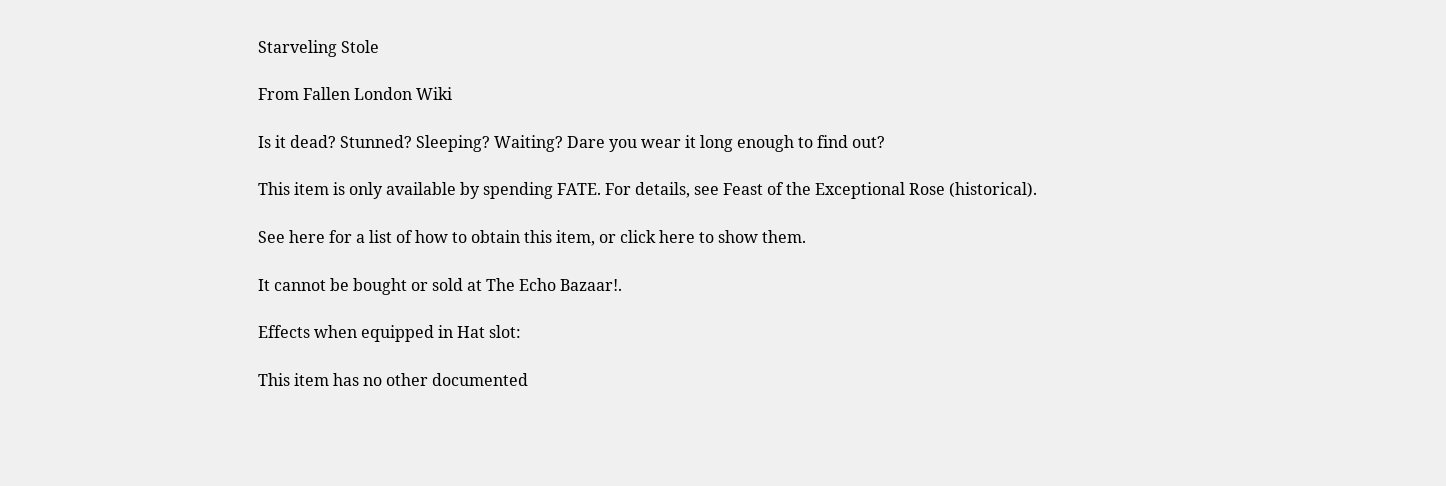Starveling Stole

From Fallen London Wiki

Is it dead? Stunned? Sleeping? Waiting? Dare you wear it long enough to find out?

This item is only available by spending FATE. For details, see Feast of the Exceptional Rose (historical).

See here for a list of how to obtain this item, or click here to show them.

It cannot be bought or sold at The Echo Bazaar!.

Effects when equipped in Hat slot:

This item has no other documented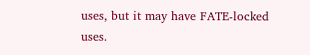uses, but it may have FATE-locked uses.